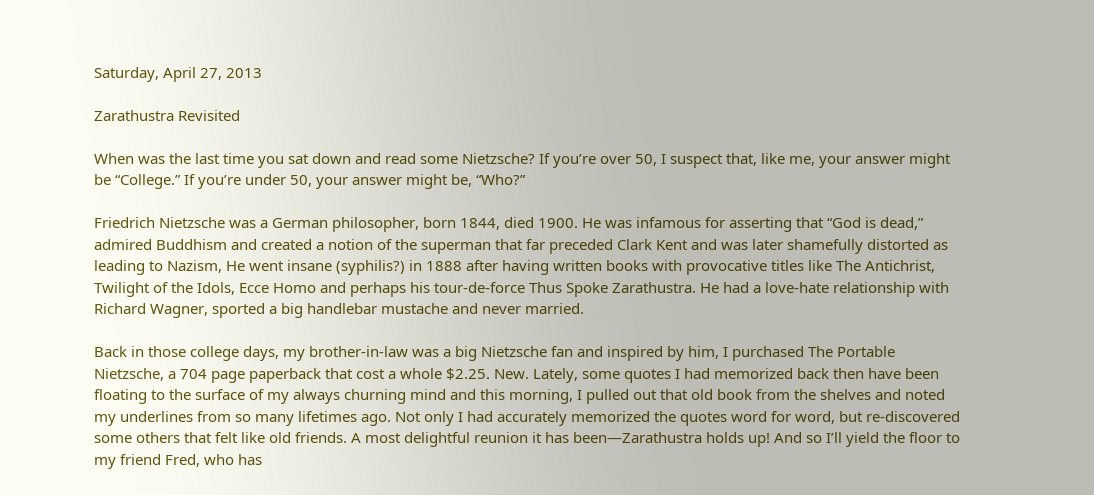Saturday, April 27, 2013

Zarathustra Revisited

When was the last time you sat down and read some Nietzsche? If you’re over 50, I suspect that, like me, your answer might be “College.” If you’re under 50, your answer might be, “Who?”

Friedrich Nietzsche was a German philosopher, born 1844, died 1900. He was infamous for asserting that “God is dead,” admired Buddhism and created a notion of the superman that far preceded Clark Kent and was later shamefully distorted as leading to Nazism, He went insane (syphilis?) in 1888 after having written books with provocative titles like The Antichrist, Twilight of the Idols, Ecce Homo and perhaps his tour-de-force Thus Spoke Zarathustra. He had a love-hate relationship with Richard Wagner, sported a big handlebar mustache and never married.

Back in those college days, my brother-in-law was a big Nietzsche fan and inspired by him, I purchased The Portable Nietzsche, a 704 page paperback that cost a whole $2.25. New. Lately, some quotes I had memorized back then have been floating to the surface of my always churning mind and this morning, I pulled out that old book from the shelves and noted my underlines from so many lifetimes ago. Not only I had accurately memorized the quotes word for word, but re-discovered some others that felt like old friends. A most delightful reunion it has been—Zarathustra holds up! And so I’ll yield the floor to my friend Fred, who has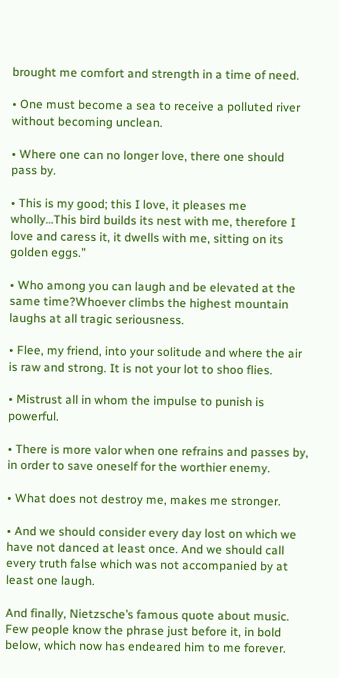brought me comfort and strength in a time of need.

• One must become a sea to receive a polluted river without becoming unclean.

• Where one can no longer love, there one should pass by.

• This is my good; this I love, it pleases me wholly…This bird builds its nest with me, therefore I love and caress it, it dwells with me, sitting on its golden eggs.”

• Who among you can laugh and be elevated at the same time?Whoever climbs the highest mountain laughs at all tragic seriousness.

• Flee, my friend, into your solitude and where the air is raw and strong. It is not your lot to shoo flies.

• Mistrust all in whom the impulse to punish is powerful.

• There is more valor when one refrains and passes by, in order to save oneself for the worthier enemy.

• What does not destroy me, makes me stronger.

• And we should consider every day lost on which we have not danced at least once. And we should call every truth false which was not accompanied by at least one laugh.

And finally, Nietzsche’s famous quote about music. Few people know the phrase just before it, in bold below, which now has endeared him to me forever.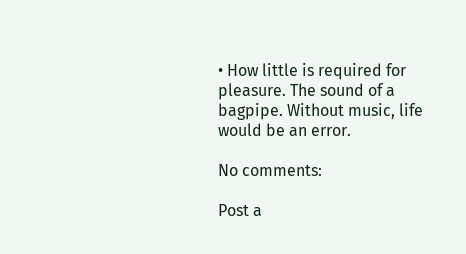• How little is required for pleasure. The sound of a bagpipe. Without music, life would be an error.

No comments:

Post a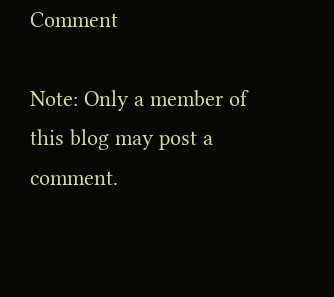Comment

Note: Only a member of this blog may post a comment.